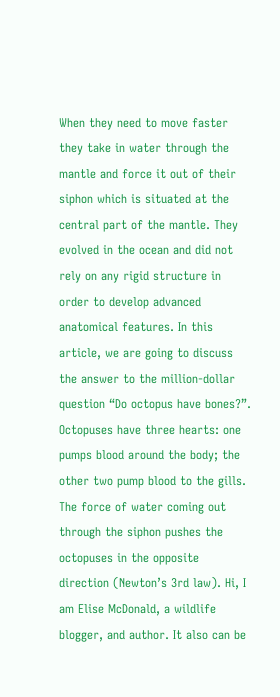When they need to move faster they take in water through the mantle and force it out of their siphon which is situated at the central part of the mantle. They evolved in the ocean and did not rely on any rigid structure in order to develop advanced anatomical features. In this article, we are going to discuss the answer to the million-dollar question “Do octopus have bones?”. Octopuses have three hearts: one pumps blood around the body; the other two pump blood to the gills. The force of water coming out through the siphon pushes the octopuses in the opposite direction (Newton’s 3rd law). Hi, I am Elise McDonald, a wildlife blogger, and author. It also can be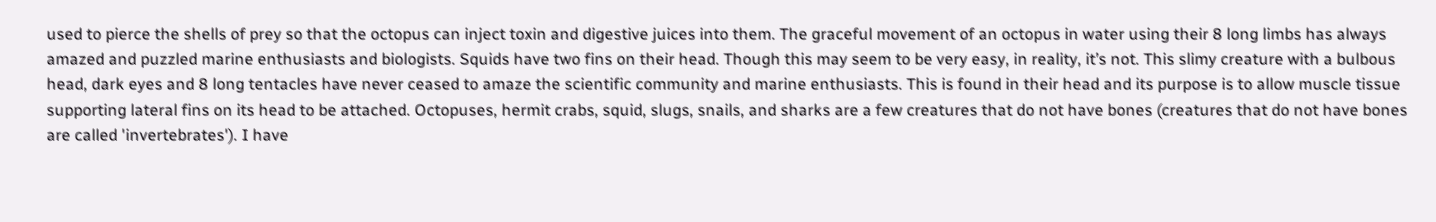used to pierce the shells of prey so that the octopus can inject toxin and digestive juices into them. The graceful movement of an octopus in water using their 8 long limbs has always amazed and puzzled marine enthusiasts and biologists. Squids have two fins on their head. Though this may seem to be very easy, in reality, it’s not. This slimy creature with a bulbous head, dark eyes and 8 long tentacles have never ceased to amaze the scientific community and marine enthusiasts. This is found in their head and its purpose is to allow muscle tissue supporting lateral fins on its head to be attached. Octopuses, hermit crabs, squid, slugs, snails, and sharks are a few creatures that do not have bones (creatures that do not have bones are called 'invertebrates'). I have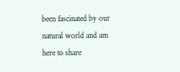been fascinated by our natural world and am here to share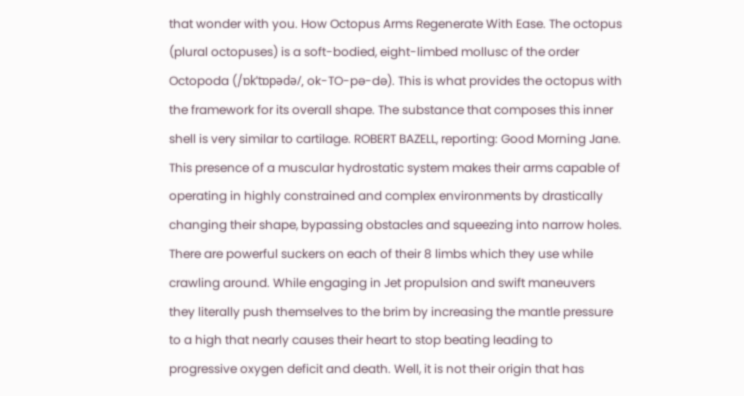that wonder with you. How Octopus Arms Regenerate With Ease. The octopus (plural octopuses) is a soft-bodied, eight-limbed mollusc of the order Octopoda (/ɒkˈtɒpədə/, ok-TO-pə-də). This is what provides the octopus with the framework for its overall shape. The substance that composes this inner shell is very similar to cartilage. ROBERT BAZELL, reporting: Good Morning Jane. This presence of a muscular hydrostatic system makes their arms capable of operating in highly constrained and complex environments by drastically changing their shape, bypassing obstacles and squeezing into narrow holes. There are powerful suckers on each of their 8 limbs which they use while crawling around. While engaging in Jet propulsion and swift maneuvers they literally push themselves to the brim by increasing the mantle pressure to a high that nearly causes their heart to stop beating leading to progressive oxygen deficit and death. Well, it is not their origin that has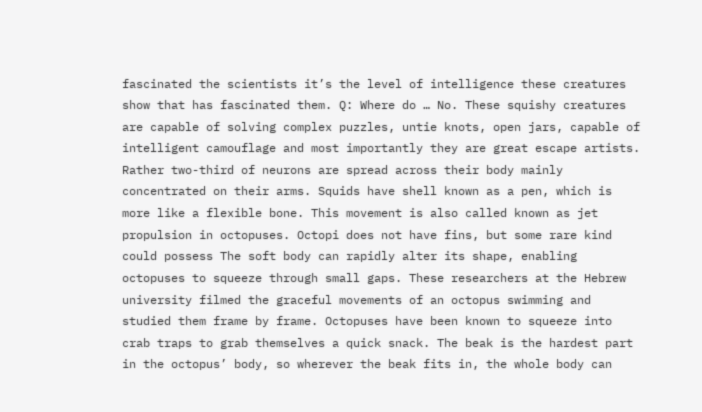fascinated the scientists it’s the level of intelligence these creatures show that has fascinated them. Q: Where do … No. These squishy creatures are capable of solving complex puzzles, untie knots, open jars, capable of intelligent camouflage and most importantly they are great escape artists. Rather two-third of neurons are spread across their body mainly concentrated on their arms. Squids have shell known as a pen, which is more like a flexible bone. This movement is also called known as jet propulsion in octopuses. Octopi does not have fins, but some rare kind could possess The soft body can rapidly alter its shape, enabling octopuses to squeeze through small gaps. These researchers at the Hebrew university filmed the graceful movements of an octopus swimming and studied them frame by frame. Octopuses have been known to squeeze into crab traps to grab themselves a quick snack. The beak is the hardest part in the octopus’ body, so wherever the beak fits in, the whole body can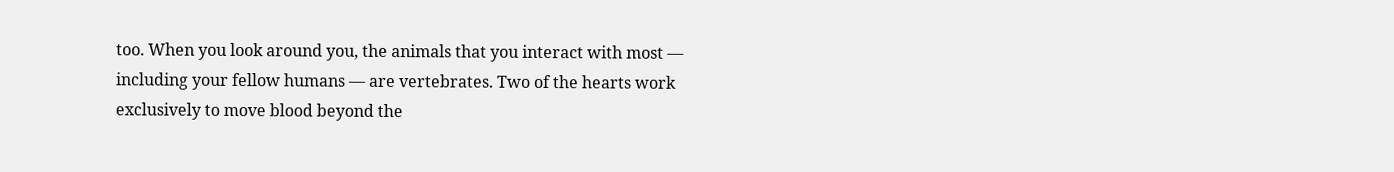too. When you look around you, the animals that you interact with most — including your fellow humans — are vertebrates. Two of the hearts work exclusively to move blood beyond the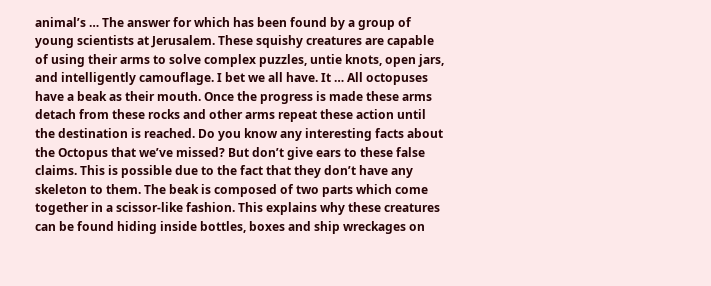animal’s … The answer for which has been found by a group of young scientists at Jerusalem. These squishy creatures are capable of using their arms to solve complex puzzles, untie knots, open jars, and intelligently camouflage. I bet we all have. It … All octopuses have a beak as their mouth. Once the progress is made these arms detach from these rocks and other arms repeat these action until the destination is reached. Do you know any interesting facts about the Octopus that we’ve missed? But don’t give ears to these false claims. This is possible due to the fact that they don’t have any skeleton to them. The beak is composed of two parts which come together in a scissor-like fashion. This explains why these creatures can be found hiding inside bottles, boxes and ship wreckages on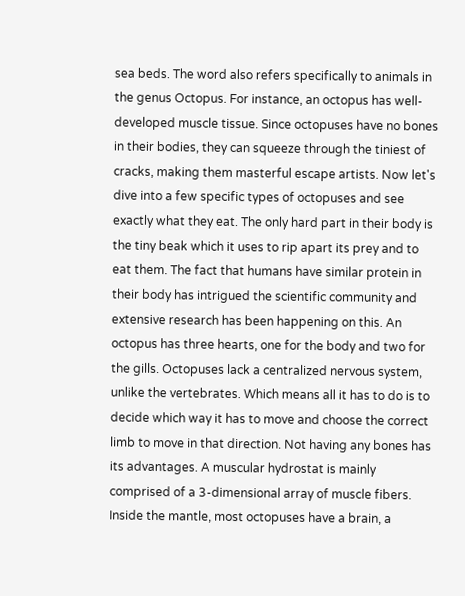sea beds. The word also refers specifically to animals in the genus Octopus. For instance, an octopus has well-developed muscle tissue. Since octopuses have no bones in their bodies, they can squeeze through the tiniest of cracks, making them masterful escape artists. Now let's dive into a few specific types of octopuses and see exactly what they eat. The only hard part in their body is the tiny beak which it uses to rip apart its prey and to eat them. The fact that humans have similar protein in their body has intrigued the scientific community and extensive research has been happening on this. An octopus has three hearts, one for the body and two for the gills. Octopuses lack a centralized nervous system, unlike the vertebrates. Which means all it has to do is to decide which way it has to move and choose the correct limb to move in that direction. Not having any bones has its advantages. A muscular hydrostat is mainly comprised of a 3-dimensional array of muscle fibers. Inside the mantle, most octopuses have a brain, a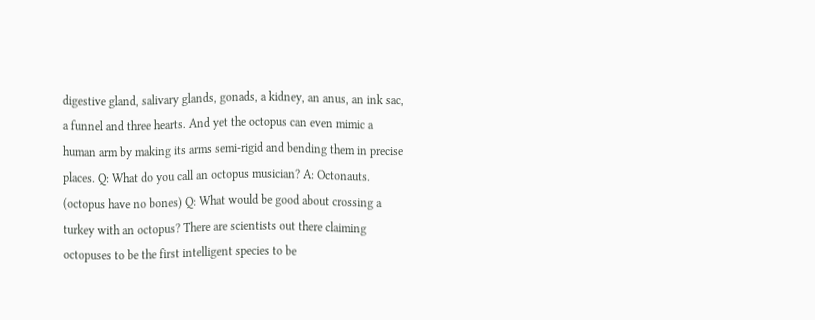digestive gland, salivary glands, gonads, a kidney, an anus, an ink sac, a funnel and three hearts. And yet the octopus can even mimic a human arm by making its arms semi-rigid and bending them in precise places. Q: What do you call an octopus musician? A: Octonauts. (octopus have no bones) Q: What would be good about crossing a turkey with an octopus? There are scientists out there claiming octopuses to be the first intelligent species to be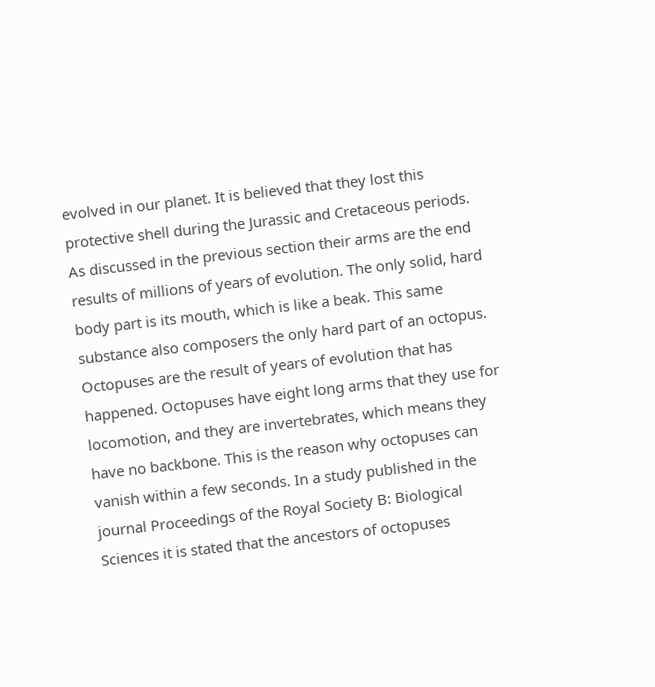evolved in our planet. It is believed that they lost this protective shell during the Jurassic and Cretaceous periods. As discussed in the previous section their arms are the end results of millions of years of evolution. The only solid, hard body part is its mouth, which is like a beak. This same substance also composers the only hard part of an octopus. Octopuses are the result of years of evolution that has happened. Octopuses have eight long arms that they use for locomotion, and they are invertebrates, which means they have no backbone. This is the reason why octopuses can vanish within a few seconds. In a study published in the journal Proceedings of the Royal Society B: Biological Sciences it is stated that the ancestors of octopuses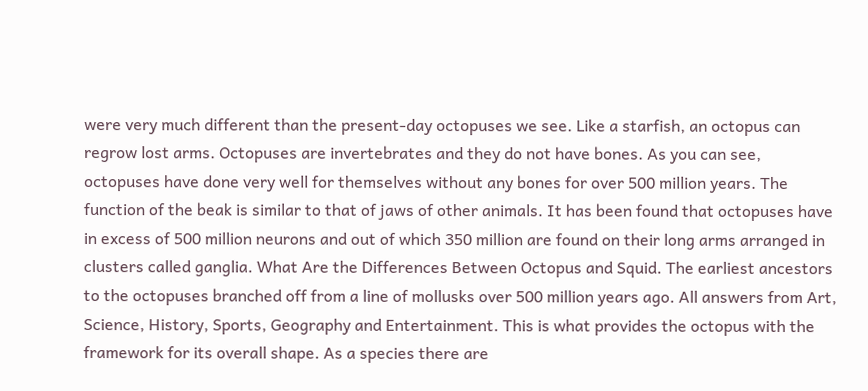were very much different than the present-day octopuses we see. Like a starfish, an octopus can regrow lost arms. Octopuses are invertebrates and they do not have bones. As you can see, octopuses have done very well for themselves without any bones for over 500 million years. The function of the beak is similar to that of jaws of other animals. It has been found that octopuses have in excess of 500 million neurons and out of which 350 million are found on their long arms arranged in clusters called ganglia. What Are the Differences Between Octopus and Squid. The earliest ancestors to the octopuses branched off from a line of mollusks over 500 million years ago. All answers from Art, Science, History, Sports, Geography and Entertainment. This is what provides the octopus with the framework for its overall shape. As a species there are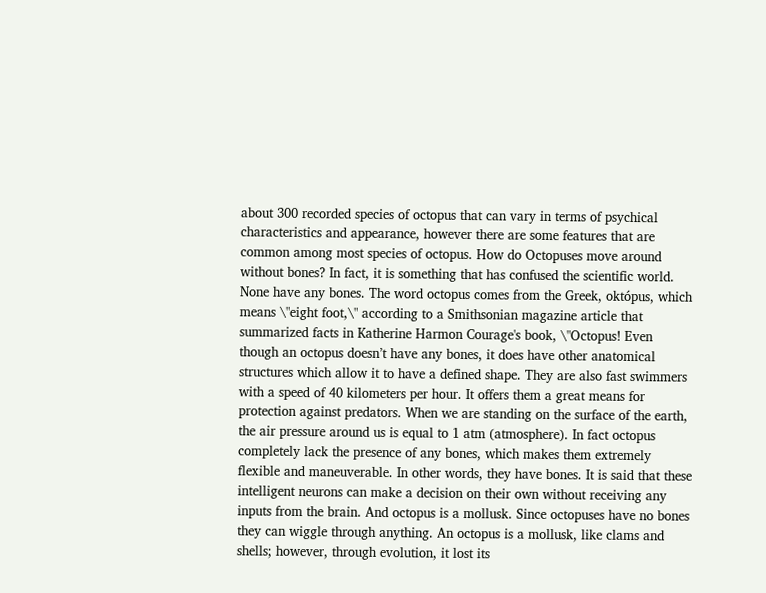about 300 recorded species of octopus that can vary in terms of psychical characteristics and appearance, however there are some features that are common among most species of octopus. How do Octopuses move around without bones? In fact, it is something that has confused the scientific world. None have any bones. The word octopus comes from the Greek, októpus, which means \"eight foot,\" according to a Smithsonian magazine article that summarized facts in Katherine Harmon Courage's book, \"Octopus! Even though an octopus doesn’t have any bones, it does have other anatomical structures which allow it to have a defined shape. They are also fast swimmers with a speed of 40 kilometers per hour. It offers them a great means for protection against predators. When we are standing on the surface of the earth, the air pressure around us is equal to 1 atm (atmosphere). In fact octopus completely lack the presence of any bones, which makes them extremely flexible and maneuverable. In other words, they have bones. It is said that these intelligent neurons can make a decision on their own without receiving any inputs from the brain. And octopus is a mollusk. Since octopuses have no bones they can wiggle through anything. An octopus is a mollusk, like clams and shells; however, through evolution, it lost its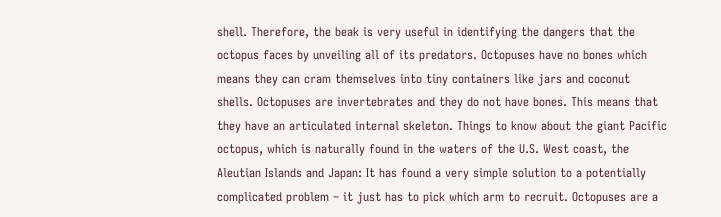shell. Therefore, the beak is very useful in identifying the dangers that the octopus faces by unveiling all of its predators. Octopuses have no bones which means they can cram themselves into tiny containers like jars and coconut shells. Octopuses are invertebrates and they do not have bones. This means that they have an articulated internal skeleton. Things to know about the giant Pacific octopus, which is naturally found in the waters of the U.S. West coast, the Aleutian Islands and Japan: It has found a very simple solution to a potentially complicated problem – it just has to pick which arm to recruit. Octopuses are a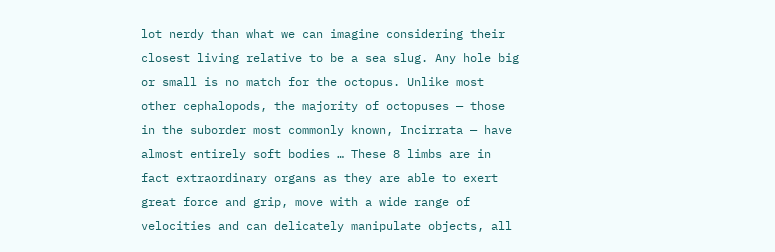lot nerdy than what we can imagine considering their closest living relative to be a sea slug. Any hole big or small is no match for the octopus. Unlike most other cephalopods, the majority of octopuses — those in the suborder most commonly known, Incirrata — have almost entirely soft bodies … These 8 limbs are in fact extraordinary organs as they are able to exert great force and grip, move with a wide range of velocities and can delicately manipulate objects, all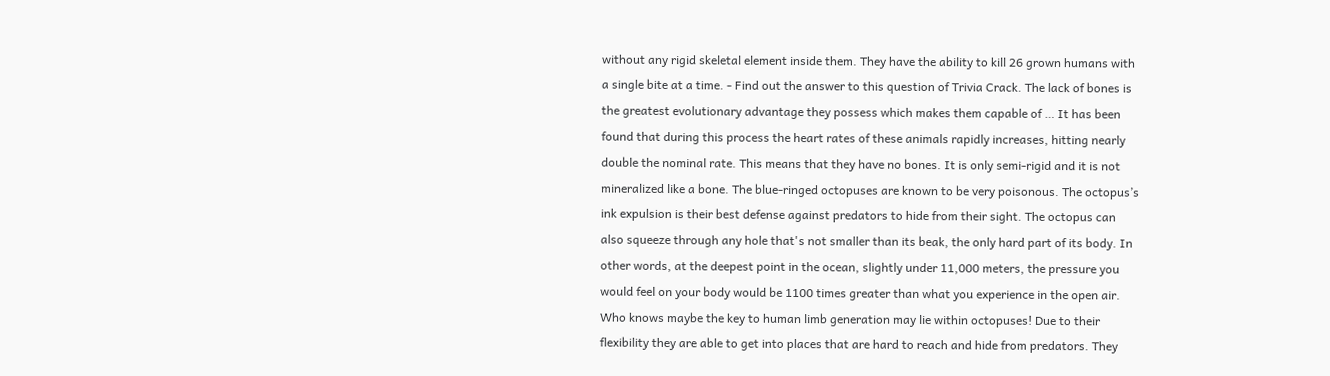without any rigid skeletal element inside them. They have the ability to kill 26 grown humans with a single bite at a time. - Find out the answer to this question of Trivia Crack. The lack of bones is the greatest evolutionary advantage they possess which makes them capable of … It has been found that during this process the heart rates of these animals rapidly increases, hitting nearly double the nominal rate. This means that they have no bones. It is only semi-rigid and it is not mineralized like a bone. The blue-ringed octopuses are known to be very poisonous. The octopus’s ink expulsion is their best defense against predators to hide from their sight. The octopus can also squeeze through any hole that's not smaller than its beak, the only hard part of its body. In other words, at the deepest point in the ocean, slightly under 11,000 meters, the pressure you would feel on your body would be 1100 times greater than what you experience in the open air. Who knows maybe the key to human limb generation may lie within octopuses! Due to their flexibility they are able to get into places that are hard to reach and hide from predators. They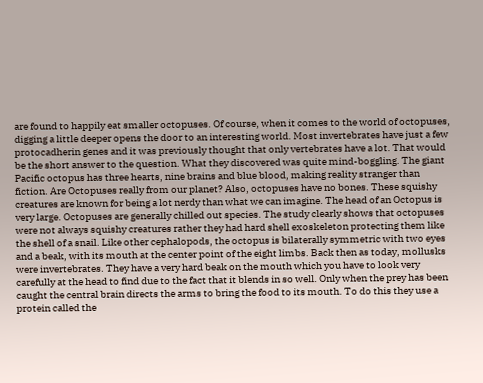are found to happily eat smaller octopuses. Of course, when it comes to the world of octopuses, digging a little deeper opens the door to an interesting world. Most invertebrates have just a few protocadherin genes and it was previously thought that only vertebrates have a lot. That would be the short answer to the question. What they discovered was quite mind-boggling. The giant Pacific octopus has three hearts, nine brains and blue blood, making reality stranger than fiction. Are Octopuses really from our planet? Also, octopuses have no bones. These squishy creatures are known for being a lot nerdy than what we can imagine. The head of an Octopus is very large. Octopuses are generally chilled out species. The study clearly shows that octopuses were not always squishy creatures rather they had hard shell exoskeleton protecting them like the shell of a snail. Like other cephalopods, the octopus is bilaterally symmetric with two eyes and a beak, with its mouth at the center point of the eight limbs. Back then as today, mollusks were invertebrates. They have a very hard beak on the mouth which you have to look very carefully at the head to find due to the fact that it blends in so well. Only when the prey has been caught the central brain directs the arms to bring the food to its mouth. To do this they use a protein called the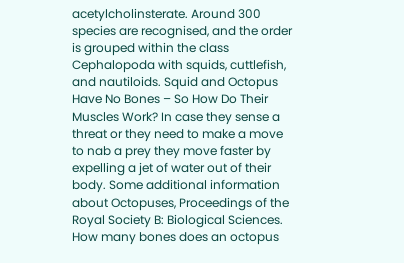acetylcholinsterate. Around 300 species are recognised, and the order is grouped within the class Cephalopoda with squids, cuttlefish, and nautiloids. Squid and Octopus Have No Bones – So How Do Their Muscles Work? In case they sense a threat or they need to make a move to nab a prey they move faster by expelling a jet of water out of their body. Some additional information about Octopuses, Proceedings of the Royal Society B: Biological Sciences. How many bones does an octopus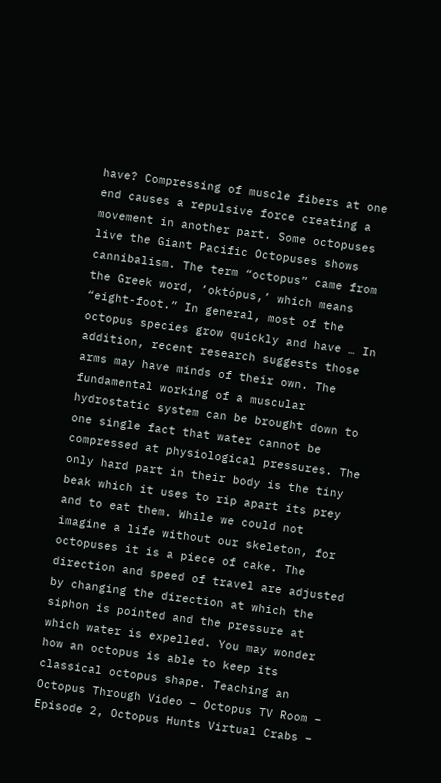have? Compressing of muscle fibers at one end causes a repulsive force creating a movement in another part. Some octopuses live the Giant Pacific Octopuses shows cannibalism. The term “octopus” came from the Greek word, ‘októpus,’ which means “eight-foot.” In general, most of the octopus species grow quickly and have … In addition, recent research suggests those arms may have minds of their own. The fundamental working of a muscular hydrostatic system can be brought down to one single fact that water cannot be compressed at physiological pressures. The only hard part in their body is the tiny beak which it uses to rip apart its prey and to eat them. While we could not imagine a life without our skeleton, for octopuses it is a piece of cake. The direction and speed of travel are adjusted by changing the direction at which the siphon is pointed and the pressure at which water is expelled. You may wonder how an octopus is able to keep its classical octopus shape. Teaching an Octopus Through Video – Octopus TV Room – Episode 2, Octopus Hunts Virtual Crabs –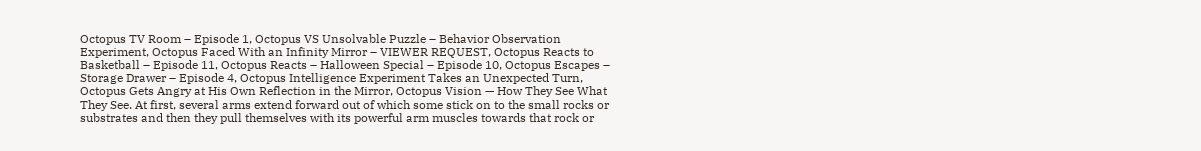Octopus TV Room – Episode 1, Octopus VS Unsolvable Puzzle – Behavior Observation Experiment, Octopus Faced With an Infinity Mirror – VIEWER REQUEST, Octopus Reacts to Basketball – Episode 11, Octopus Reacts – Halloween Special – Episode 10, Octopus Escapes – Storage Drawer – Episode 4, Octopus Intelligence Experiment Takes an Unexpected Turn, Octopus Gets Angry at His Own Reflection in the Mirror, Octopus Vision — How They See What They See. At first, several arms extend forward out of which some stick on to the small rocks or substrates and then they pull themselves with its powerful arm muscles towards that rock or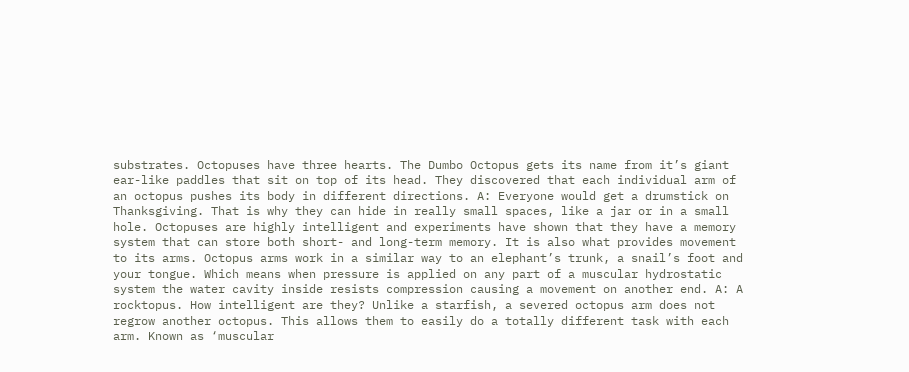substrates. Octopuses have three hearts. The Dumbo Octopus gets its name from it’s giant ear-like paddles that sit on top of its head. They discovered that each individual arm of an octopus pushes its body in different directions. A: Everyone would get a drumstick on Thanksgiving. That is why they can hide in really small spaces, like a jar or in a small hole. Octopuses are highly intelligent and experiments have shown that they have a memory system that can store both short- and long-term memory. It is also what provides movement to its arms. Octopus arms work in a similar way to an elephant’s trunk, a snail’s foot and your tongue. Which means when pressure is applied on any part of a muscular hydrostatic system the water cavity inside resists compression causing a movement on another end. A: A rocktopus. How intelligent are they? Unlike a starfish, a severed octopus arm does not regrow another octopus. This allows them to easily do a totally different task with each arm. Known as ‘muscular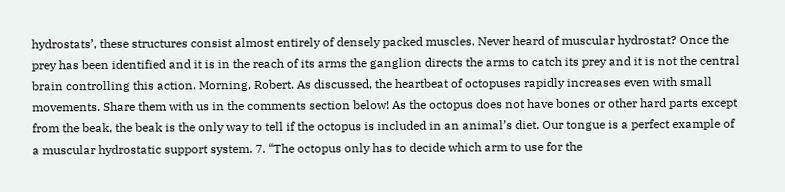hydrostats’, these structures consist almost entirely of densely packed muscles. Never heard of muscular hydrostat? Once the prey has been identified and it is in the reach of its arms the ganglion directs the arms to catch its prey and it is not the central brain controlling this action. Morning, Robert. As discussed, the heartbeat of octopuses rapidly increases even with small movements. Share them with us in the comments section below! As the octopus does not have bones or other hard parts except from the beak, the beak is the only way to tell if the octopus is included in an animal’s diet. Our tongue is a perfect example of a muscular hydrostatic support system. 7. “The octopus only has to decide which arm to use for the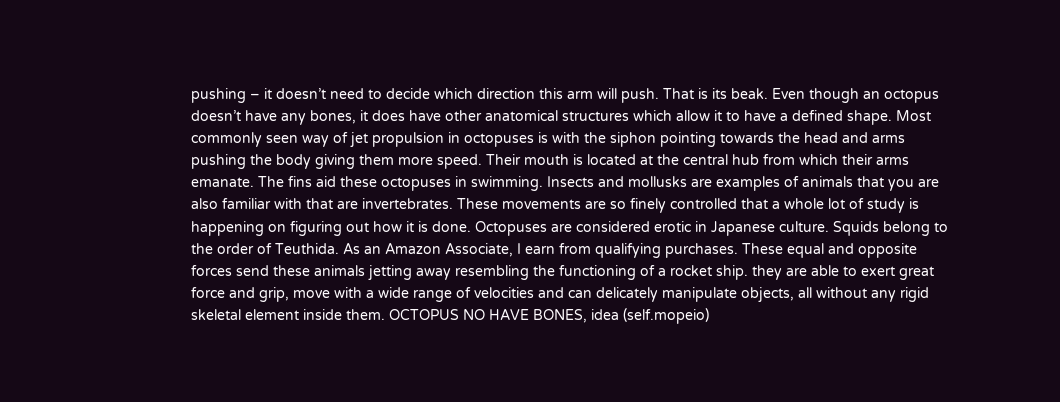pushing – it doesn’t need to decide which direction this arm will push. That is its beak. Even though an octopus doesn’t have any bones, it does have other anatomical structures which allow it to have a defined shape. Most commonly seen way of jet propulsion in octopuses is with the siphon pointing towards the head and arms pushing the body giving them more speed. Their mouth is located at the central hub from which their arms emanate. The fins aid these octopuses in swimming. Insects and mollusks are examples of animals that you are also familiar with that are invertebrates. These movements are so finely controlled that a whole lot of study is happening on figuring out how it is done. Octopuses are considered erotic in Japanese culture. Squids belong to the order of Teuthida. As an Amazon Associate, I earn from qualifying purchases. These equal and opposite forces send these animals jetting away resembling the functioning of a rocket ship. they are able to exert great force and grip, move with a wide range of velocities and can delicately manipulate objects, all without any rigid skeletal element inside them. OCTOPUS NO HAVE BONES, idea (self.mopeio)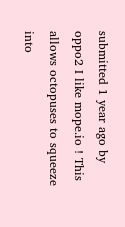submitted 1 year ago by oppo2 I like mope.io ! This allows octopuses to squeeze into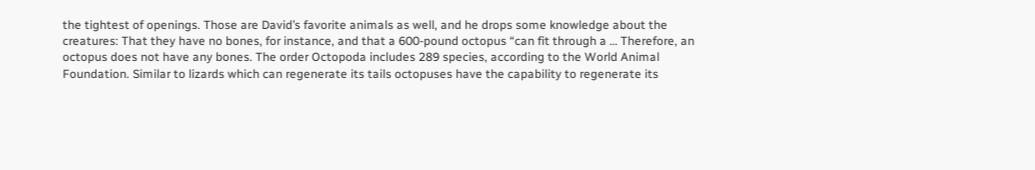the tightest of openings. Those are David’s favorite animals as well, and he drops some knowledge about the creatures: That they have no bones, for instance, and that a 600-pound octopus “can fit through a … Therefore, an octopus does not have any bones. The order Octopoda includes 289 species, according to the World Animal Foundation. Similar to lizards which can regenerate its tails octopuses have the capability to regenerate its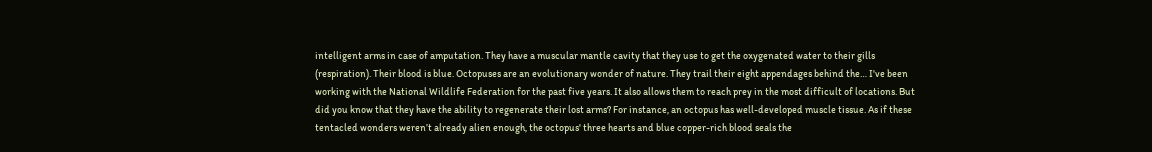intelligent arms in case of amputation. They have a muscular mantle cavity that they use to get the oxygenated water to their gills (respiration). Their blood is blue. Octopuses are an evolutionary wonder of nature. They trail their eight appendages behind the… I've been working with the National Wildlife Federation for the past five years. It also allows them to reach prey in the most difficult of locations. But did you know that they have the ability to regenerate their lost arms? For instance, an octopus has well-developed muscle tissue. As if these tentacled wonders weren’t already alien enough, the octopus' three hearts and blue copper-rich blood seals the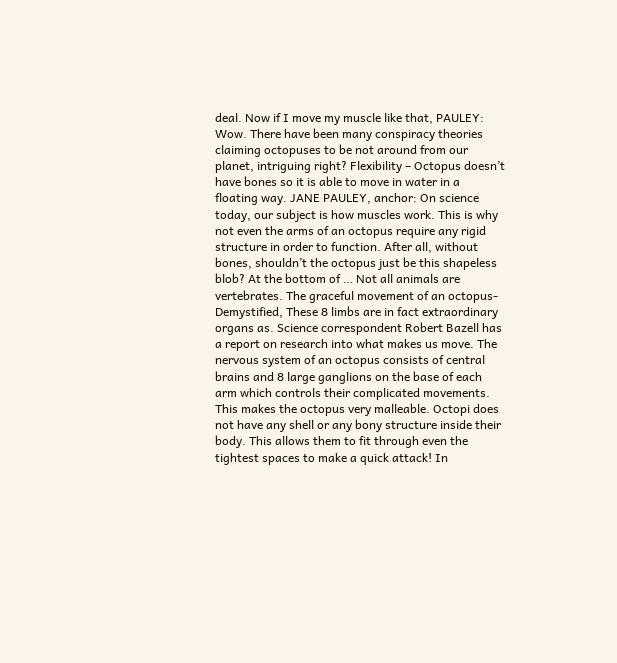deal. Now if I move my muscle like that, PAULEY: Wow. There have been many conspiracy theories claiming octopuses to be not around from our planet, intriguing right? Flexibility – Octopus doesn’t have bones so it is able to move in water in a floating way. JANE PAULEY, anchor: On science today, our subject is how muscles work. This is why not even the arms of an octopus require any rigid structure in order to function. After all, without bones, shouldn’t the octopus just be this shapeless blob? At the bottom of … Not all animals are vertebrates. The graceful movement of an octopus- Demystified, These 8 limbs are in fact extraordinary organs as. Science correspondent Robert Bazell has a report on research into what makes us move. The nervous system of an octopus consists of central brains and 8 large ganglions on the base of each arm which controls their complicated movements. This makes the octopus very malleable. Octopi does not have any shell or any bony structure inside their body. This allows them to fit through even the tightest spaces to make a quick attack! In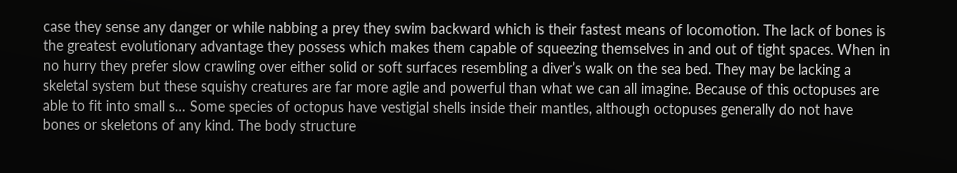case they sense any danger or while nabbing a prey they swim backward which is their fastest means of locomotion. The lack of bones is the greatest evolutionary advantage they possess which makes them capable of squeezing themselves in and out of tight spaces. When in no hurry they prefer slow crawling over either solid or soft surfaces resembling a diver’s walk on the sea bed. They may be lacking a skeletal system but these squishy creatures are far more agile and powerful than what we can all imagine. Because of this octopuses are able to fit into small s… Some species of octopus have vestigial shells inside their mantles, although octopuses generally do not have bones or skeletons of any kind. The body structure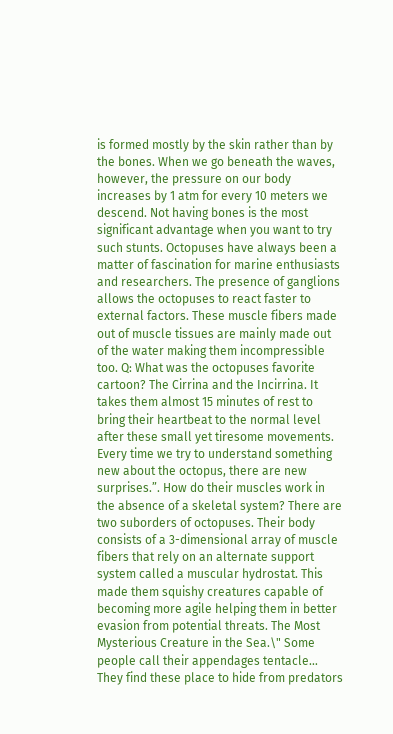is formed mostly by the skin rather than by the bones. When we go beneath the waves, however, the pressure on our body increases by 1 atm for every 10 meters we descend. Not having bones is the most significant advantage when you want to try such stunts. Octopuses have always been a matter of fascination for marine enthusiasts and researchers. The presence of ganglions allows the octopuses to react faster to external factors. These muscle fibers made out of muscle tissues are mainly made out of the water making them incompressible too. Q: What was the octopuses favorite cartoon? The Cirrina and the Incirrina. It takes them almost 15 minutes of rest to bring their heartbeat to the normal level after these small yet tiresome movements. Every time we try to understand something new about the octopus, there are new surprises.”. How do their muscles work in the absence of a skeletal system? There are two suborders of octopuses. Their body consists of a 3-dimensional array of muscle fibers that rely on an alternate support system called a muscular hydrostat. This made them squishy creatures capable of becoming more agile helping them in better evasion from potential threats. The Most Mysterious Creature in the Sea.\" Some people call their appendages tentacle… They find these place to hide from predators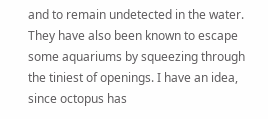and to remain undetected in the water. They have also been known to escape some aquariums by squeezing through the tiniest of openings. I have an idea, since octopus has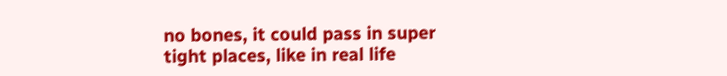no bones, it could pass in super tight places, like in real life